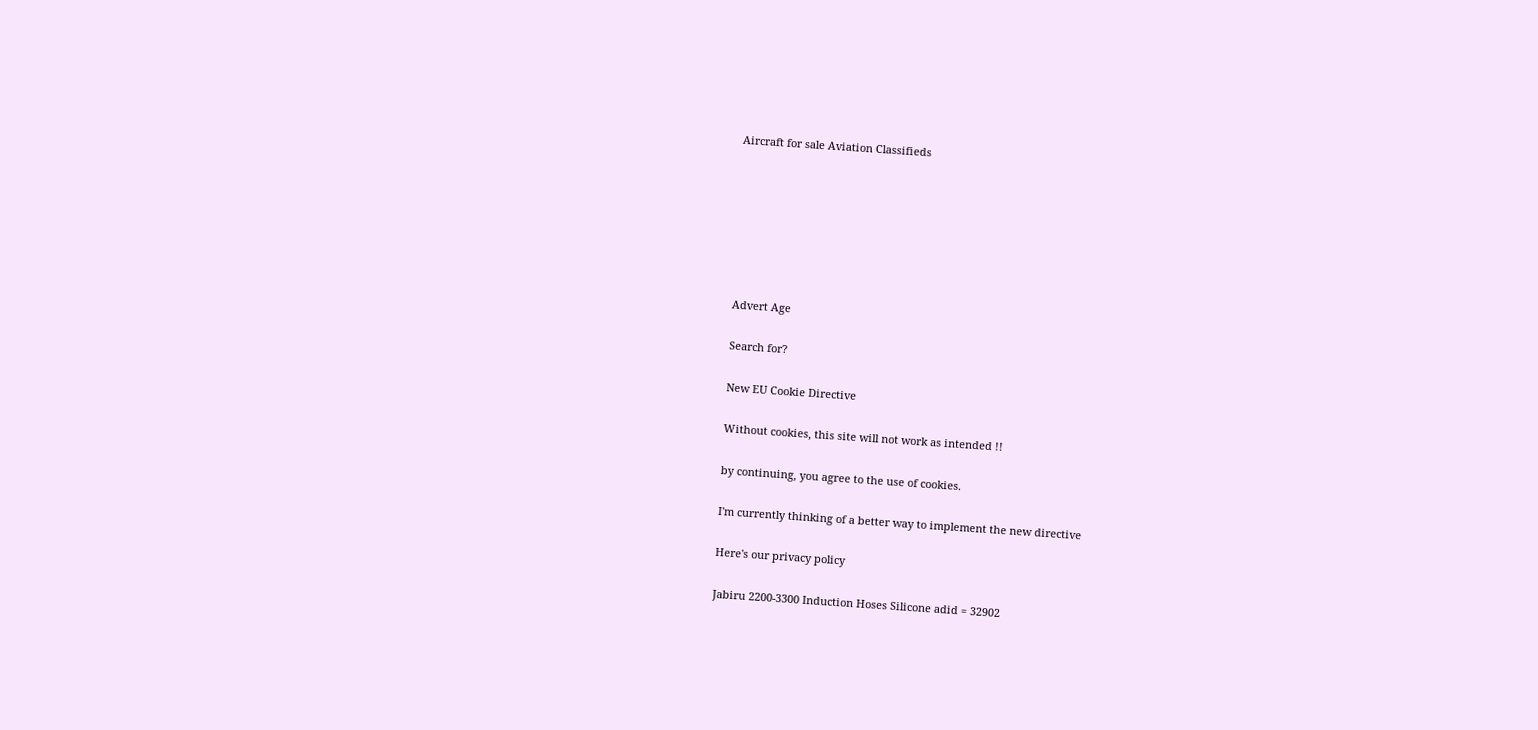Aircraft for sale Aviation Classifieds







Advert Age

Search for?

New EU Cookie Directive

Without cookies, this site will not work as intended !!

by continuing, you agree to the use of cookies.

I'm currently thinking of a better way to implement the new directive

Here's our privacy policy

Jabiru 2200-3300 Induction Hoses Silicone adid = 32902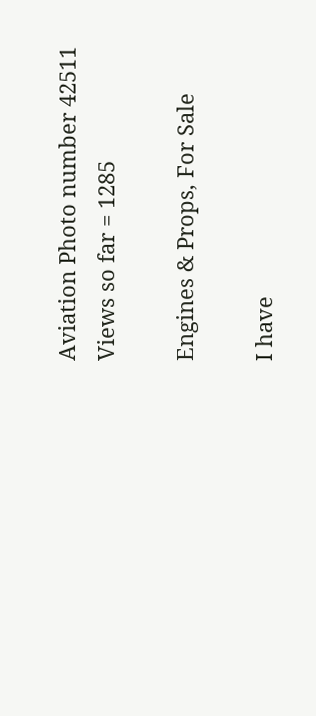Aviation Photo number 42511
Views so far = 1285

Engines & Props, For Sale

I have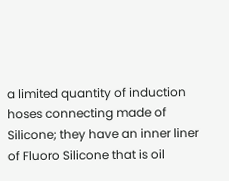a limited quantity of induction hoses connecting made of Silicone; they have an inner liner of Fluoro Silicone that is oil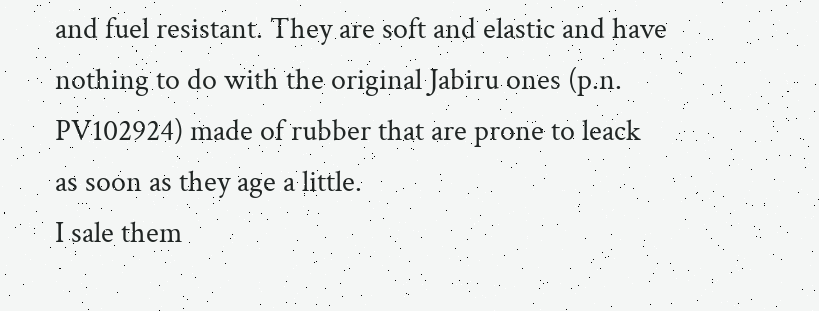and fuel resistant. They are soft and elastic and have nothing to do with the original Jabiru ones (p.n. PV102924) made of rubber that are prone to leack as soon as they age a little.
I sale them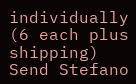individually (6 each plus shipping)
Send Stefano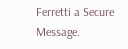Ferretti a Secure Message.